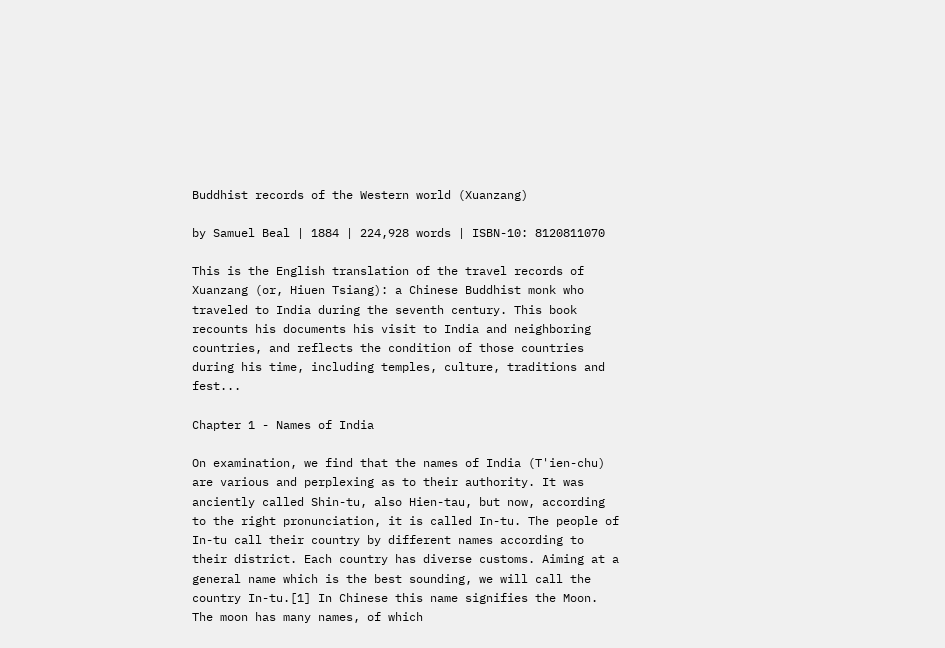Buddhist records of the Western world (Xuanzang)

by Samuel Beal | 1884 | 224,928 words | ISBN-10: 8120811070

This is the English translation of the travel records of Xuanzang (or, Hiuen Tsiang): a Chinese Buddhist monk who traveled to India during the seventh century. This book recounts his documents his visit to India and neighboring countries, and reflects the condition of those countries during his time, including temples, culture, traditions and fest...

Chapter 1 - Names of India

On examination, we find that the names of India (T'ien-chu) are various and perplexing as to their authority. It was anciently called Shin-tu, also Hien-tau, but now, according to the right pronunciation, it is called In-tu. The people of In-tu call their country by different names according to their district. Each country has diverse customs. Aiming at a general name which is the best sounding, we will call the country In-tu.[1] In Chinese this name signifies the Moon. The moon has many names, of which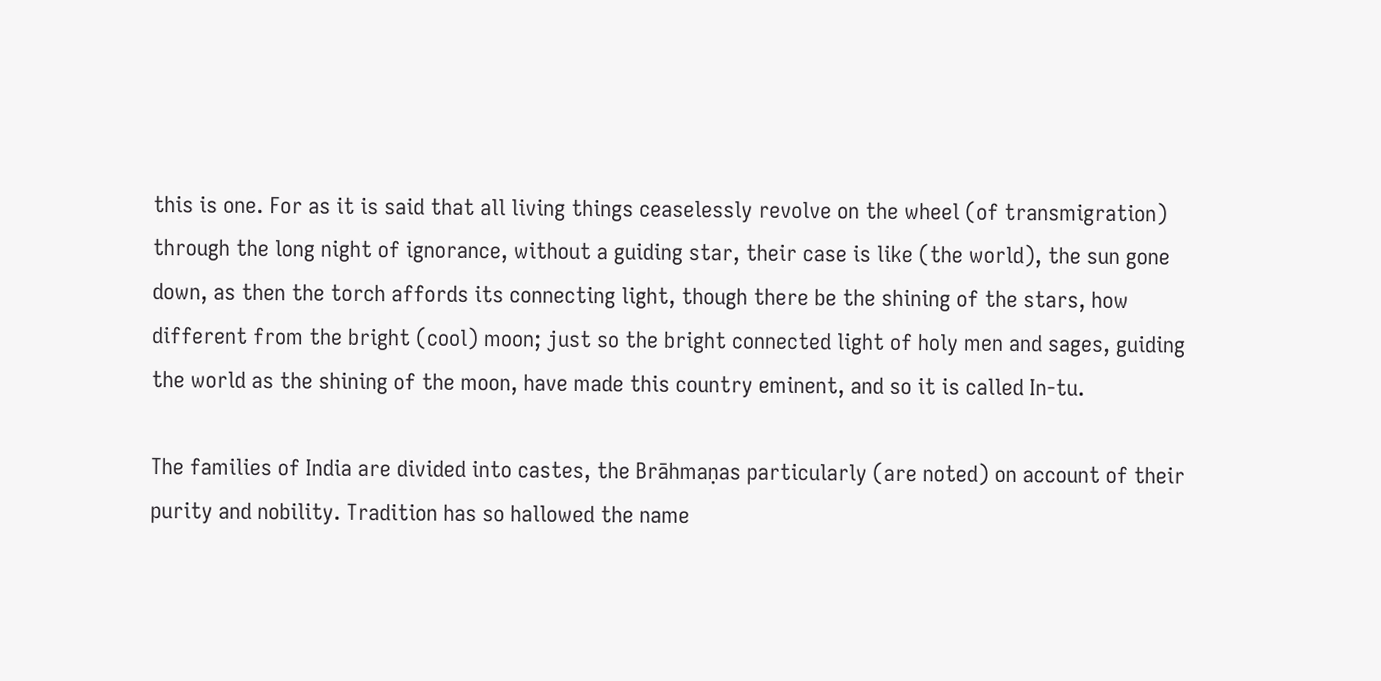this is one. For as it is said that all living things ceaselessly revolve on the wheel (of transmigration) through the long night of ignorance, without a guiding star, their case is like (the world), the sun gone down, as then the torch affords its connecting light, though there be the shining of the stars, how different from the bright (cool) moon; just so the bright connected light of holy men and sages, guiding the world as the shining of the moon, have made this country eminent, and so it is called In-tu.

The families of India are divided into castes, the Brāhmaṇas particularly (are noted) on account of their purity and nobility. Tradition has so hallowed the name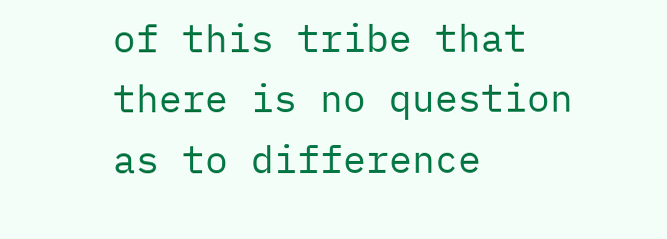of this tribe that there is no question as to difference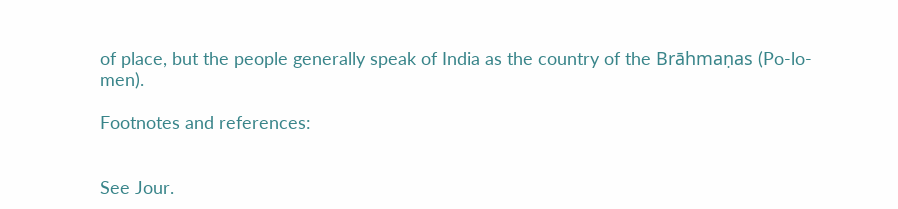of place, but the people generally speak of India as the country of the Brāhmaṇas (Po-lo-men).

Footnotes and references:


See Jour.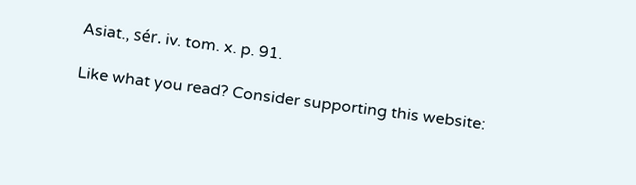Asiat., sér. iv. tom. x. p. 91.

Like what you read? Consider supporting this website: